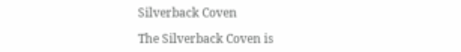Silverback Coven

The Silverback Coven is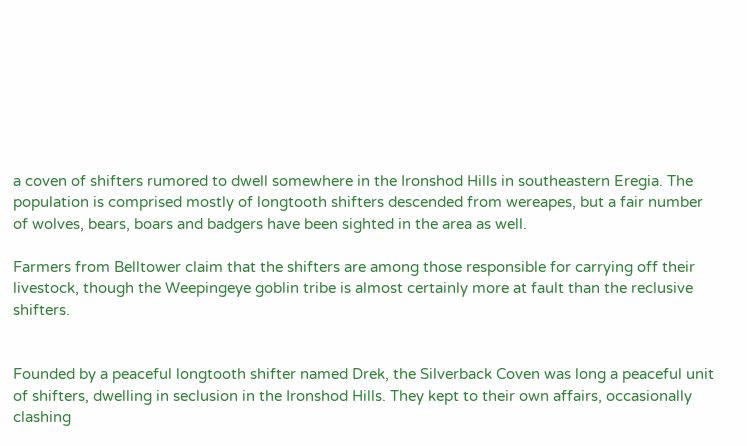a coven of shifters rumored to dwell somewhere in the Ironshod Hills in southeastern Eregia. The population is comprised mostly of longtooth shifters descended from wereapes, but a fair number of wolves, bears, boars and badgers have been sighted in the area as well.

Farmers from Belltower claim that the shifters are among those responsible for carrying off their livestock, though the Weepingeye goblin tribe is almost certainly more at fault than the reclusive shifters.


Founded by a peaceful longtooth shifter named Drek, the Silverback Coven was long a peaceful unit of shifters, dwelling in seclusion in the Ironshod Hills. They kept to their own affairs, occasionally clashing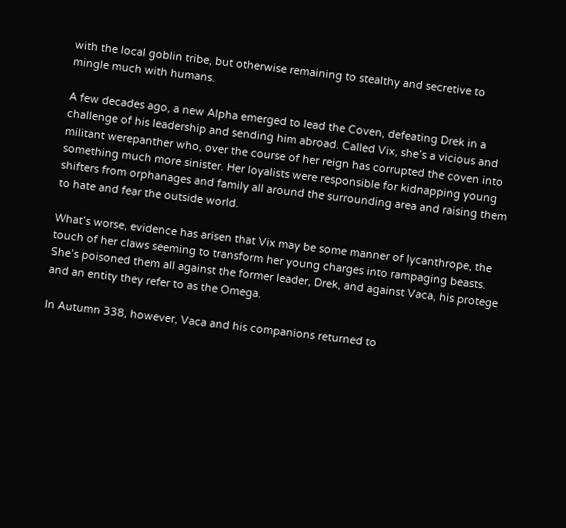with the local goblin tribe, but otherwise remaining to stealthy and secretive to mingle much with humans.

A few decades ago, a new Alpha emerged to lead the Coven, defeating Drek in a challenge of his leadership and sending him abroad. Called Vix, she’s a vicious and militant werepanther who, over the course of her reign has corrupted the coven into something much more sinister. Her loyalists were responsible for kidnapping young shifters from orphanages and family all around the surrounding area and raising them to hate and fear the outside world.

What’s worse, evidence has arisen that Vix may be some manner of lycanthrope, the touch of her claws seeming to transform her young charges into rampaging beasts. She’s poisoned them all against the former leader, Drek, and against Vaca, his protege and an entity they refer to as the Omega.

In Autumn 338, however, Vaca and his companions returned to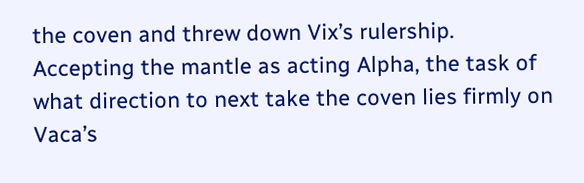the coven and threw down Vix’s rulership. Accepting the mantle as acting Alpha, the task of what direction to next take the coven lies firmly on Vaca’s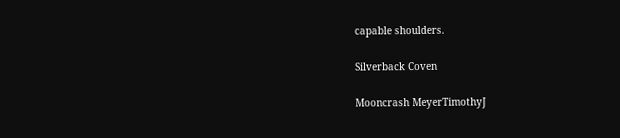capable shoulders.

Silverback Coven

Mooncrash MeyerTimothyJ